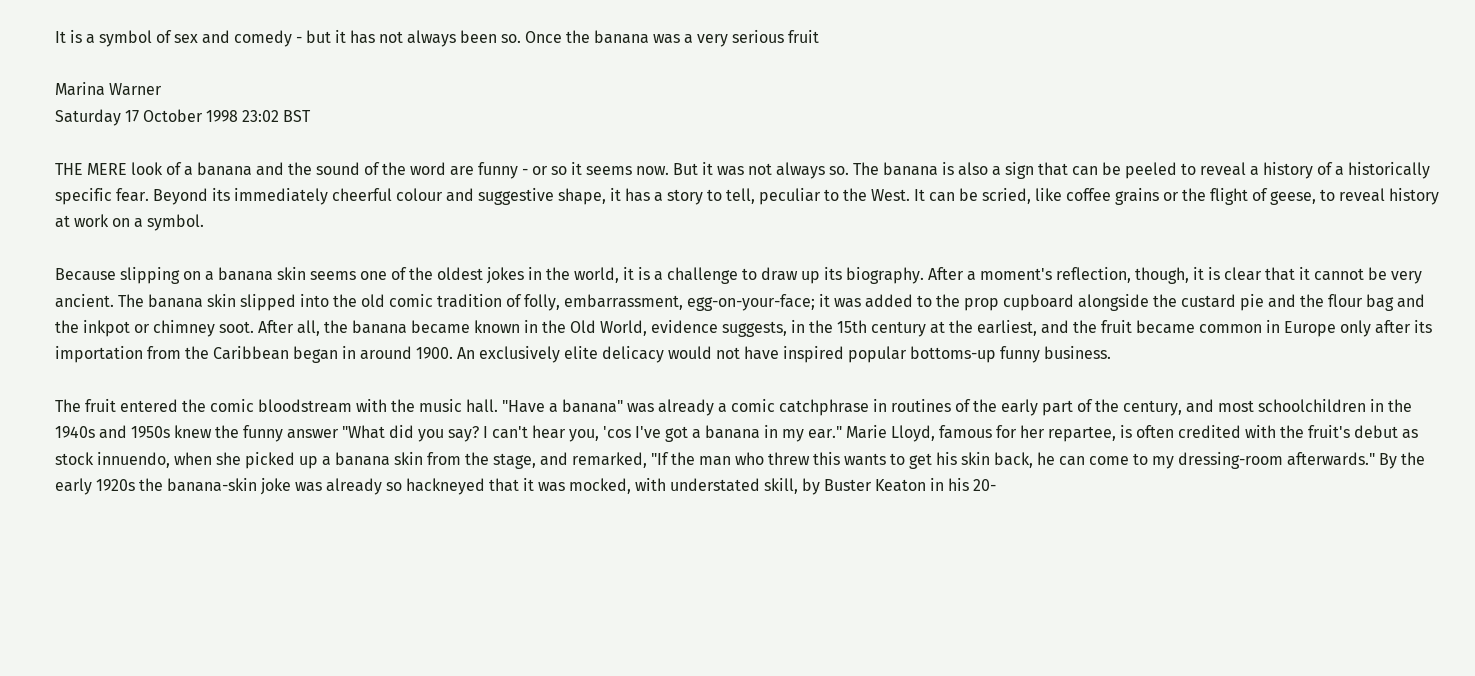It is a symbol of sex and comedy - but it has not always been so. Once the banana was a very serious fruit

Marina Warner
Saturday 17 October 1998 23:02 BST

THE MERE look of a banana and the sound of the word are funny - or so it seems now. But it was not always so. The banana is also a sign that can be peeled to reveal a history of a historically specific fear. Beyond its immediately cheerful colour and suggestive shape, it has a story to tell, peculiar to the West. It can be scried, like coffee grains or the flight of geese, to reveal history at work on a symbol.

Because slipping on a banana skin seems one of the oldest jokes in the world, it is a challenge to draw up its biography. After a moment's reflection, though, it is clear that it cannot be very ancient. The banana skin slipped into the old comic tradition of folly, embarrassment, egg-on-your-face; it was added to the prop cupboard alongside the custard pie and the flour bag and the inkpot or chimney soot. After all, the banana became known in the Old World, evidence suggests, in the 15th century at the earliest, and the fruit became common in Europe only after its importation from the Caribbean began in around 1900. An exclusively elite delicacy would not have inspired popular bottoms-up funny business.

The fruit entered the comic bloodstream with the music hall. "Have a banana" was already a comic catchphrase in routines of the early part of the century, and most schoolchildren in the 1940s and 1950s knew the funny answer "What did you say? I can't hear you, 'cos I've got a banana in my ear." Marie Lloyd, famous for her repartee, is often credited with the fruit's debut as stock innuendo, when she picked up a banana skin from the stage, and remarked, "If the man who threw this wants to get his skin back, he can come to my dressing-room afterwards." By the early 1920s the banana-skin joke was already so hackneyed that it was mocked, with understated skill, by Buster Keaton in his 20-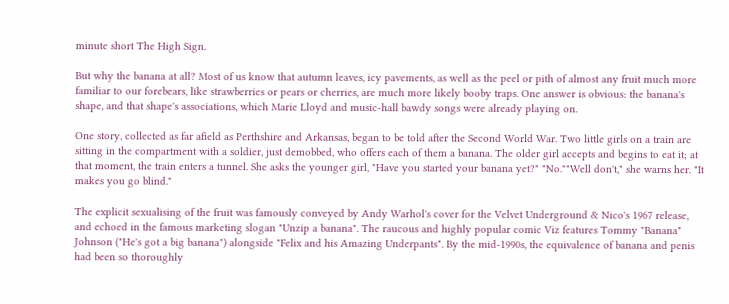minute short The High Sign.

But why the banana at all? Most of us know that autumn leaves, icy pavements, as well as the peel or pith of almost any fruit much more familiar to our forebears, like strawberries or pears or cherries, are much more likely booby traps. One answer is obvious: the banana's shape, and that shape's associations, which Marie Lloyd and music-hall bawdy songs were already playing on.

One story, collected as far afield as Perthshire and Arkansas, began to be told after the Second World War. Two little girls on a train are sitting in the compartment with a soldier, just demobbed, who offers each of them a banana. The older girl accepts and begins to eat it; at that moment, the train enters a tunnel. She asks the younger girl, "Have you started your banana yet?" "No.""Well don't," she warns her. "It makes you go blind."

The explicit sexualising of the fruit was famously conveyed by Andy Warhol's cover for the Velvet Underground & Nico's 1967 release, and echoed in the famous marketing slogan "Unzip a banana". The raucous and highly popular comic Viz features Tommy "Banana" Johnson ("He's got a big banana") alongside "Felix and his Amazing Underpants". By the mid-1990s, the equivalence of banana and penis had been so thoroughly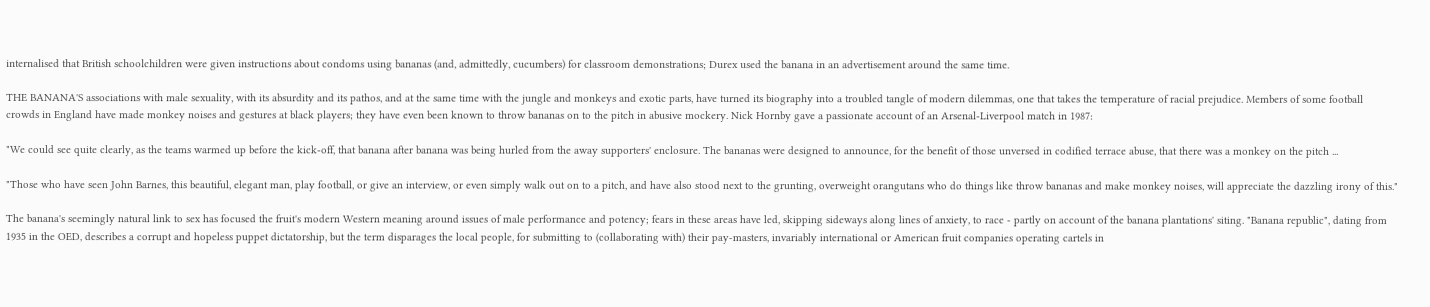internalised that British schoolchildren were given instructions about condoms using bananas (and, admittedly, cucumbers) for classroom demonstrations; Durex used the banana in an advertisement around the same time.

THE BANANA'S associations with male sexuality, with its absurdity and its pathos, and at the same time with the jungle and monkeys and exotic parts, have turned its biography into a troubled tangle of modern dilemmas, one that takes the temperature of racial prejudice. Members of some football crowds in England have made monkey noises and gestures at black players; they have even been known to throw bananas on to the pitch in abusive mockery. Nick Hornby gave a passionate account of an Arsenal-Liverpool match in 1987:

"We could see quite clearly, as the teams warmed up before the kick-off, that banana after banana was being hurled from the away supporters' enclosure. The bananas were designed to announce, for the benefit of those unversed in codified terrace abuse, that there was a monkey on the pitch ...

"Those who have seen John Barnes, this beautiful, elegant man, play football, or give an interview, or even simply walk out on to a pitch, and have also stood next to the grunting, overweight orangutans who do things like throw bananas and make monkey noises, will appreciate the dazzling irony of this."

The banana's seemingly natural link to sex has focused the fruit's modern Western meaning around issues of male performance and potency; fears in these areas have led, skipping sideways along lines of anxiety, to race - partly on account of the banana plantations' siting. "Banana republic", dating from 1935 in the OED, describes a corrupt and hopeless puppet dictatorship, but the term disparages the local people, for submitting to (collaborating with) their pay-masters, invariably international or American fruit companies operating cartels in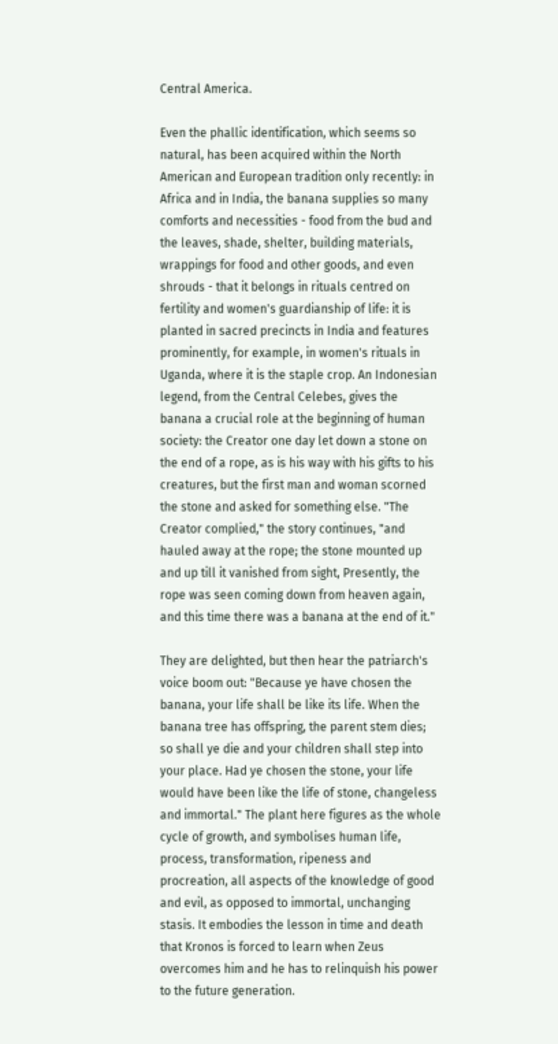Central America.

Even the phallic identification, which seems so natural, has been acquired within the North American and European tradition only recently: in Africa and in India, the banana supplies so many comforts and necessities - food from the bud and the leaves, shade, shelter, building materials, wrappings for food and other goods, and even shrouds - that it belongs in rituals centred on fertility and women's guardianship of life: it is planted in sacred precincts in India and features prominently, for example, in women's rituals in Uganda, where it is the staple crop. An Indonesian legend, from the Central Celebes, gives the banana a crucial role at the beginning of human society: the Creator one day let down a stone on the end of a rope, as is his way with his gifts to his creatures, but the first man and woman scorned the stone and asked for something else. "The Creator complied," the story continues, "and hauled away at the rope; the stone mounted up and up till it vanished from sight, Presently, the rope was seen coming down from heaven again, and this time there was a banana at the end of it."

They are delighted, but then hear the patriarch's voice boom out: "Because ye have chosen the banana, your life shall be like its life. When the banana tree has offspring, the parent stem dies; so shall ye die and your children shall step into your place. Had ye chosen the stone, your life would have been like the life of stone, changeless and immortal." The plant here figures as the whole cycle of growth, and symbolises human life, process, transformation, ripeness and procreation, all aspects of the knowledge of good and evil, as opposed to immortal, unchanging stasis. It embodies the lesson in time and death that Kronos is forced to learn when Zeus overcomes him and he has to relinquish his power to the future generation.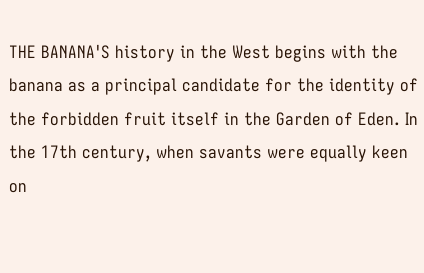THE BANANA'S history in the West begins with the banana as a principal candidate for the identity of the forbidden fruit itself in the Garden of Eden. In the 17th century, when savants were equally keen on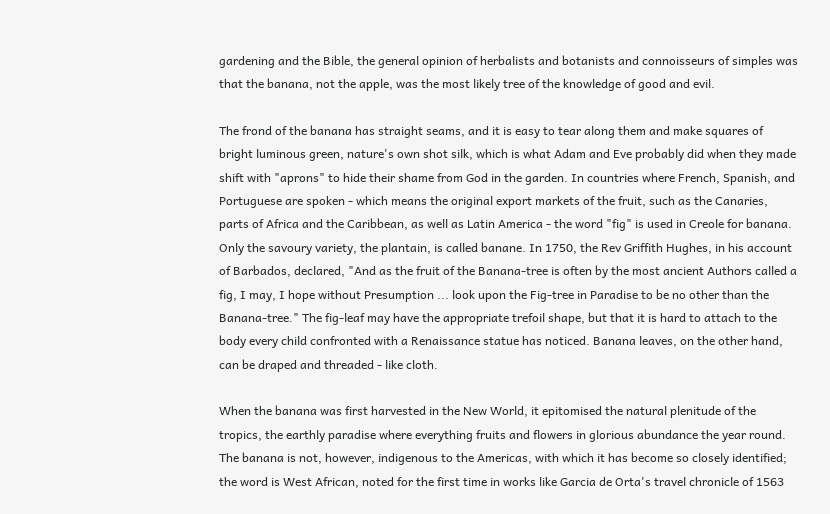gardening and the Bible, the general opinion of herbalists and botanists and connoisseurs of simples was that the banana, not the apple, was the most likely tree of the knowledge of good and evil.

The frond of the banana has straight seams, and it is easy to tear along them and make squares of bright luminous green, nature's own shot silk, which is what Adam and Eve probably did when they made shift with "aprons" to hide their shame from God in the garden. In countries where French, Spanish, and Portuguese are spoken - which means the original export markets of the fruit, such as the Canaries, parts of Africa and the Caribbean, as well as Latin America - the word "fig" is used in Creole for banana. Only the savoury variety, the plantain, is called banane. In 1750, the Rev Griffith Hughes, in his account of Barbados, declared, "And as the fruit of the Banana-tree is often by the most ancient Authors called a fig, I may, I hope without Presumption ... look upon the Fig-tree in Paradise to be no other than the Banana-tree." The fig-leaf may have the appropriate trefoil shape, but that it is hard to attach to the body every child confronted with a Renaissance statue has noticed. Banana leaves, on the other hand, can be draped and threaded - like cloth.

When the banana was first harvested in the New World, it epitomised the natural plenitude of the tropics, the earthly paradise where everything fruits and flowers in glorious abundance the year round. The banana is not, however, indigenous to the Americas, with which it has become so closely identified; the word is West African, noted for the first time in works like Garcia de Orta's travel chronicle of 1563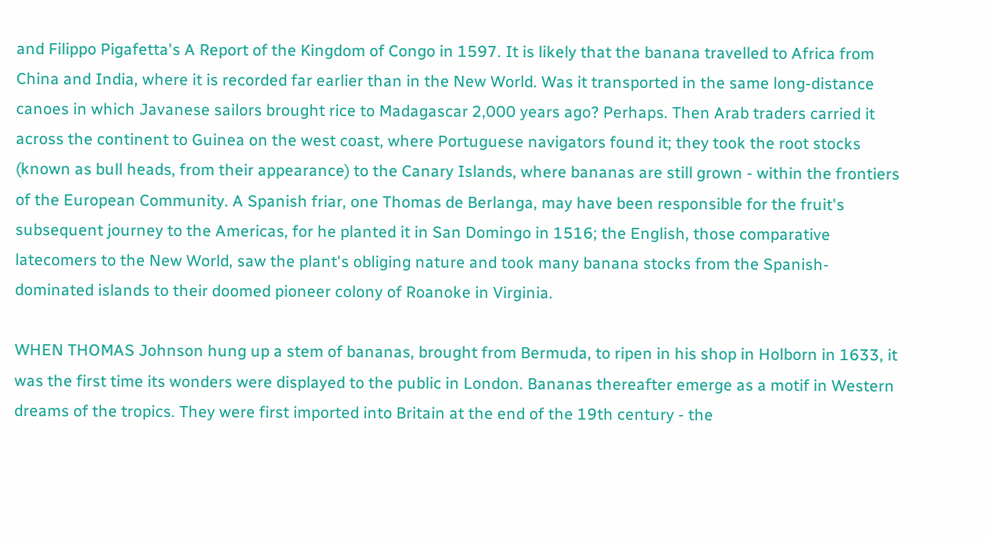and Filippo Pigafetta's A Report of the Kingdom of Congo in 1597. It is likely that the banana travelled to Africa from China and India, where it is recorded far earlier than in the New World. Was it transported in the same long-distance canoes in which Javanese sailors brought rice to Madagascar 2,000 years ago? Perhaps. Then Arab traders carried it across the continent to Guinea on the west coast, where Portuguese navigators found it; they took the root stocks (known as bull heads, from their appearance) to the Canary Islands, where bananas are still grown - within the frontiers of the European Community. A Spanish friar, one Thomas de Berlanga, may have been responsible for the fruit's subsequent journey to the Americas, for he planted it in San Domingo in 1516; the English, those comparative latecomers to the New World, saw the plant's obliging nature and took many banana stocks from the Spanish-dominated islands to their doomed pioneer colony of Roanoke in Virginia.

WHEN THOMAS Johnson hung up a stem of bananas, brought from Bermuda, to ripen in his shop in Holborn in 1633, it was the first time its wonders were displayed to the public in London. Bananas thereafter emerge as a motif in Western dreams of the tropics. They were first imported into Britain at the end of the 19th century - the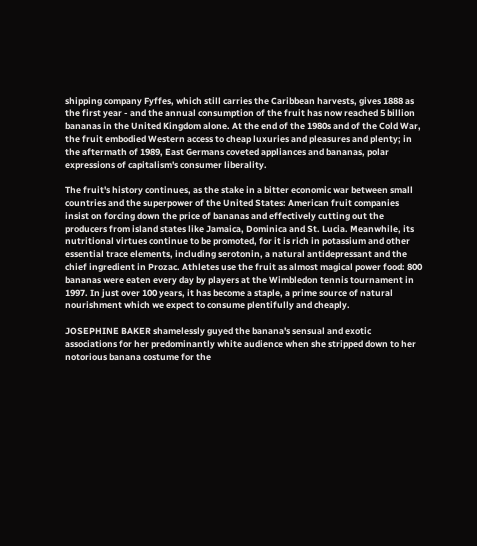shipping company Fyffes, which still carries the Caribbean harvests, gives 1888 as the first year - and the annual consumption of the fruit has now reached 5 billion bananas in the United Kingdom alone. At the end of the 1980s and of the Cold War, the fruit embodied Western access to cheap luxuries and pleasures and plenty; in the aftermath of 1989, East Germans coveted appliances and bananas, polar expressions of capitalism's consumer liberality.

The fruit's history continues, as the stake in a bitter economic war between small countries and the superpower of the United States: American fruit companies insist on forcing down the price of bananas and effectively cutting out the producers from island states like Jamaica, Dominica and St. Lucia. Meanwhile, its nutritional virtues continue to be promoted, for it is rich in potassium and other essential trace elements, including serotonin, a natural antidepressant and the chief ingredient in Prozac. Athletes use the fruit as almost magical power food: 800 bananas were eaten every day by players at the Wimbledon tennis tournament in 1997. In just over 100 years, it has become a staple, a prime source of natural nourishment which we expect to consume plentifully and cheaply.

JOSEPHINE BAKER shamelessly guyed the banana's sensual and exotic associations for her predominantly white audience when she stripped down to her notorious banana costume for the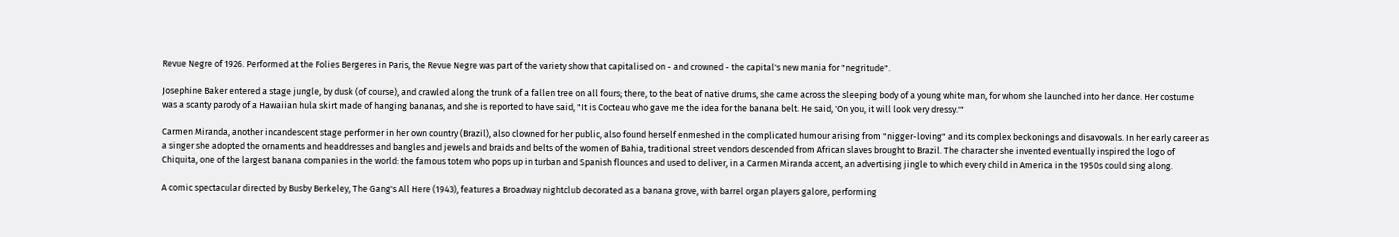Revue Negre of 1926. Performed at the Folies Bergeres in Paris, the Revue Negre was part of the variety show that capitalised on - and crowned - the capital's new mania for "negritude".

Josephine Baker entered a stage jungle, by dusk (of course), and crawled along the trunk of a fallen tree on all fours; there, to the beat of native drums, she came across the sleeping body of a young white man, for whom she launched into her dance. Her costume was a scanty parody of a Hawaiian hula skirt made of hanging bananas, and she is reported to have said, "It is Cocteau who gave me the idea for the banana belt. He said, 'On you, it will look very dressy.'"

Carmen Miranda, another incandescent stage performer in her own country (Brazil), also clowned for her public, also found herself enmeshed in the complicated humour arising from "nigger-loving" and its complex beckonings and disavowals. In her early career as a singer she adopted the ornaments and headdresses and bangles and jewels and braids and belts of the women of Bahia, traditional street vendors descended from African slaves brought to Brazil. The character she invented eventually inspired the logo of Chiquita, one of the largest banana companies in the world: the famous totem who pops up in turban and Spanish flounces and used to deliver, in a Carmen Miranda accent, an advertising jingle to which every child in America in the 1950s could sing along.

A comic spectacular directed by Busby Berkeley, The Gang's All Here (1943), features a Broadway nightclub decorated as a banana grove, with barrel organ players galore, performing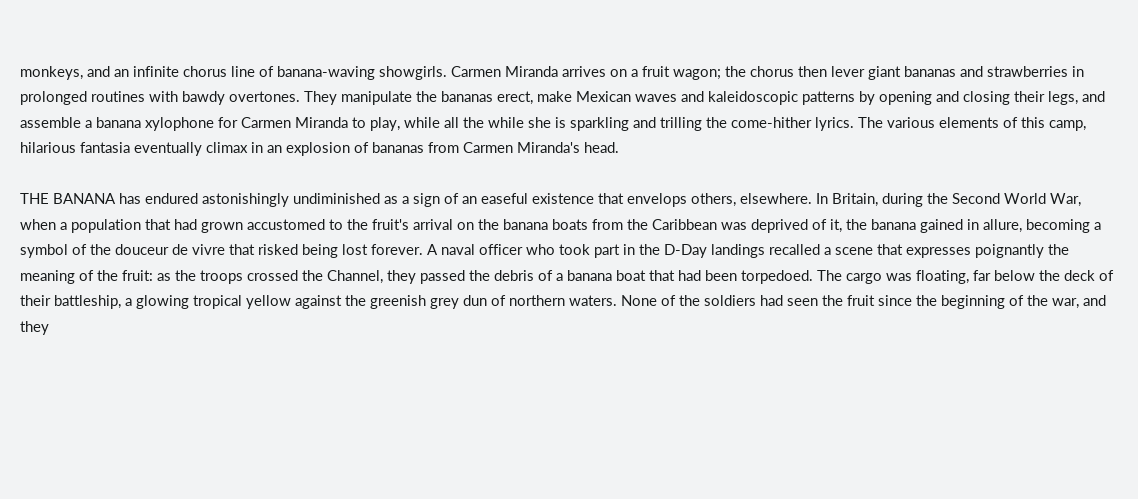monkeys, and an infinite chorus line of banana-waving showgirls. Carmen Miranda arrives on a fruit wagon; the chorus then lever giant bananas and strawberries in prolonged routines with bawdy overtones. They manipulate the bananas erect, make Mexican waves and kaleidoscopic patterns by opening and closing their legs, and assemble a banana xylophone for Carmen Miranda to play, while all the while she is sparkling and trilling the come-hither lyrics. The various elements of this camp, hilarious fantasia eventually climax in an explosion of bananas from Carmen Miranda's head.

THE BANANA has endured astonishingly undiminished as a sign of an easeful existence that envelops others, elsewhere. In Britain, during the Second World War, when a population that had grown accustomed to the fruit's arrival on the banana boats from the Caribbean was deprived of it, the banana gained in allure, becoming a symbol of the douceur de vivre that risked being lost forever. A naval officer who took part in the D-Day landings recalled a scene that expresses poignantly the meaning of the fruit: as the troops crossed the Channel, they passed the debris of a banana boat that had been torpedoed. The cargo was floating, far below the deck of their battleship, a glowing tropical yellow against the greenish grey dun of northern waters. None of the soldiers had seen the fruit since the beginning of the war, and they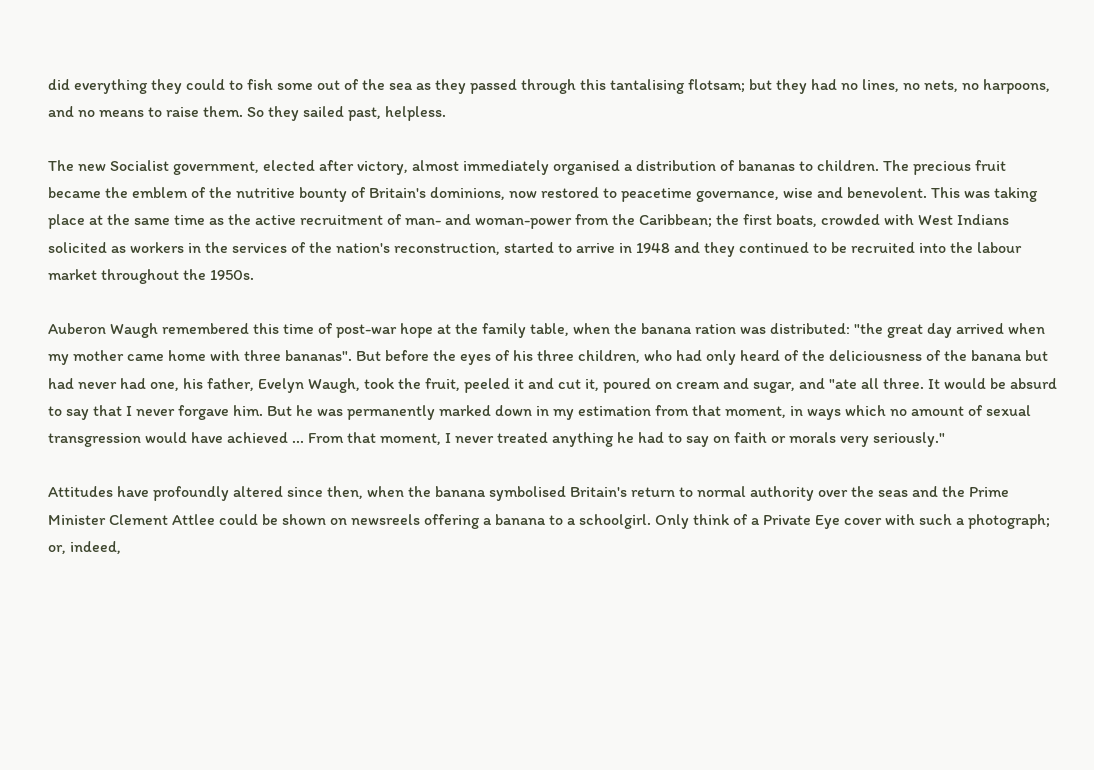did everything they could to fish some out of the sea as they passed through this tantalising flotsam; but they had no lines, no nets, no harpoons, and no means to raise them. So they sailed past, helpless.

The new Socialist government, elected after victory, almost immediately organised a distribution of bananas to children. The precious fruit became the emblem of the nutritive bounty of Britain's dominions, now restored to peacetime governance, wise and benevolent. This was taking place at the same time as the active recruitment of man- and woman-power from the Caribbean; the first boats, crowded with West Indians solicited as workers in the services of the nation's reconstruction, started to arrive in 1948 and they continued to be recruited into the labour market throughout the 1950s.

Auberon Waugh remembered this time of post-war hope at the family table, when the banana ration was distributed: "the great day arrived when my mother came home with three bananas". But before the eyes of his three children, who had only heard of the deliciousness of the banana but had never had one, his father, Evelyn Waugh, took the fruit, peeled it and cut it, poured on cream and sugar, and "ate all three. It would be absurd to say that I never forgave him. But he was permanently marked down in my estimation from that moment, in ways which no amount of sexual transgression would have achieved ... From that moment, I never treated anything he had to say on faith or morals very seriously."

Attitudes have profoundly altered since then, when the banana symbolised Britain's return to normal authority over the seas and the Prime Minister Clement Attlee could be shown on newsreels offering a banana to a schoolgirl. Only think of a Private Eye cover with such a photograph; or, indeed,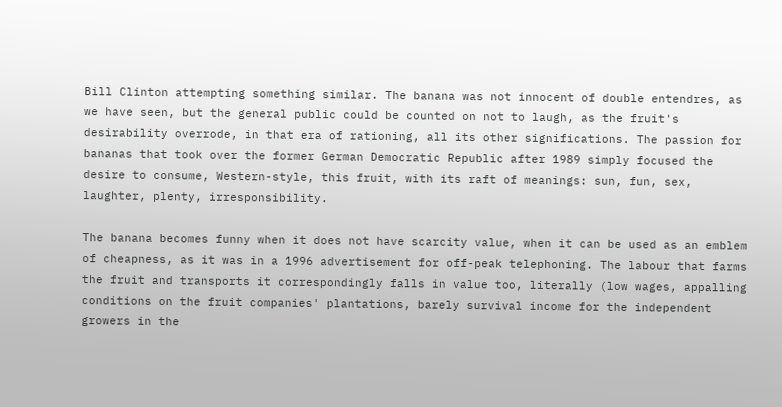Bill Clinton attempting something similar. The banana was not innocent of double entendres, as we have seen, but the general public could be counted on not to laugh, as the fruit's desirability overrode, in that era of rationing, all its other significations. The passion for bananas that took over the former German Democratic Republic after 1989 simply focused the desire to consume, Western-style, this fruit, with its raft of meanings: sun, fun, sex, laughter, plenty, irresponsibility.

The banana becomes funny when it does not have scarcity value, when it can be used as an emblem of cheapness, as it was in a 1996 advertisement for off-peak telephoning. The labour that farms the fruit and transports it correspondingly falls in value too, literally (low wages, appalling conditions on the fruit companies' plantations, barely survival income for the independent growers in the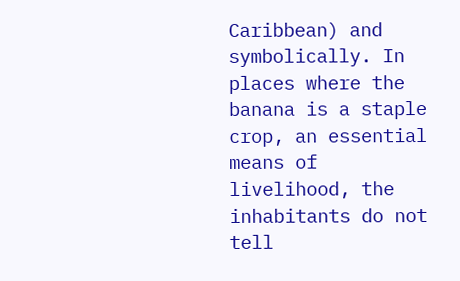Caribbean) and symbolically. In places where the banana is a staple crop, an essential means of livelihood, the inhabitants do not tell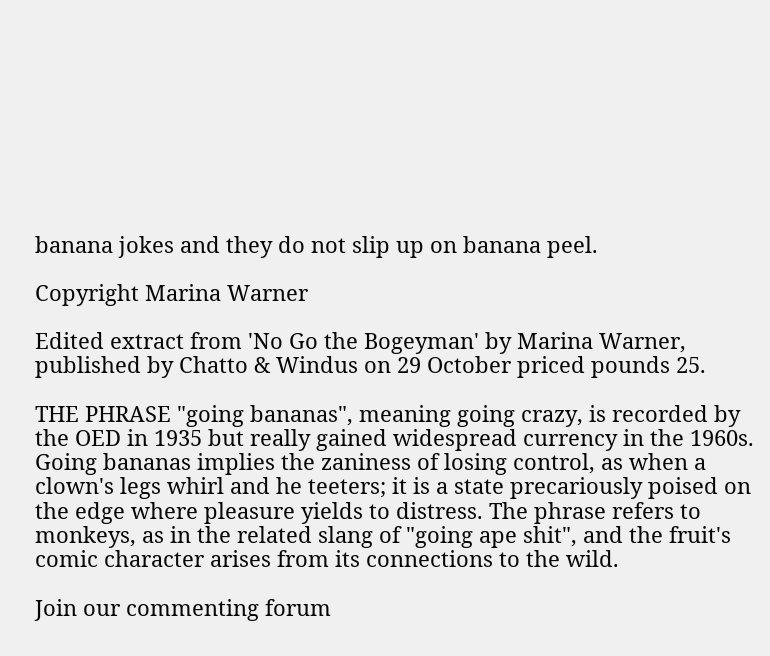banana jokes and they do not slip up on banana peel.

Copyright Marina Warner

Edited extract from 'No Go the Bogeyman' by Marina Warner, published by Chatto & Windus on 29 October priced pounds 25.

THE PHRASE "going bananas", meaning going crazy, is recorded by the OED in 1935 but really gained widespread currency in the 1960s. Going bananas implies the zaniness of losing control, as when a clown's legs whirl and he teeters; it is a state precariously poised on the edge where pleasure yields to distress. The phrase refers to monkeys, as in the related slang of "going ape shit", and the fruit's comic character arises from its connections to the wild.

Join our commenting forum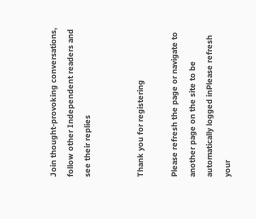Join thought-provoking conversations, follow other Independent readers and see their replies


Thank you for registering

Please refresh the page or navigate to another page on the site to be automatically logged inPlease refresh your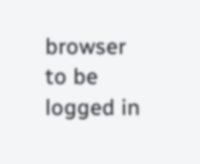browser to be logged in